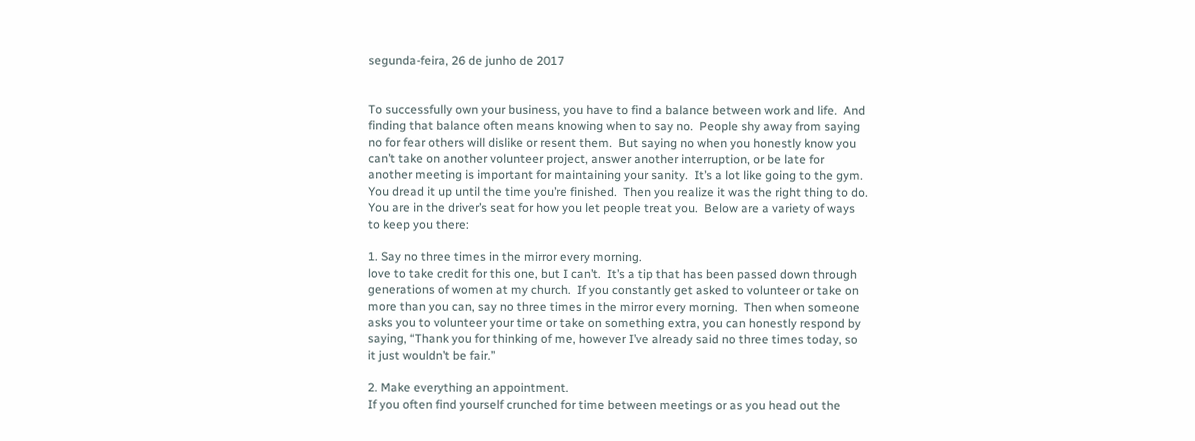segunda-feira, 26 de junho de 2017


To successfully own your business, you have to find a balance between work and life.  And finding that balance often means knowing when to say no.  People shy away from saying no for fear others will dislike or resent them.  But saying no when you honestly know you can’t take on another volunteer project, answer another interruption, or be late for another meeting is important for maintaining your sanity.  It’s a lot like going to the gym.  You dread it up until the time you’re finished.  Then you realize it was the right thing to do.
You are in the driver’s seat for how you let people treat you.  Below are a variety of ways to keep you there:

1. Say no three times in the mirror every morning.
love to take credit for this one, but I can’t.  It’s a tip that has been passed down through generations of women at my church.  If you constantly get asked to volunteer or take on more than you can, say no three times in the mirror every morning.  Then when someone asks you to volunteer your time or take on something extra, you can honestly respond by saying, “Thank you for thinking of me, however I’ve already said no three times today, so it just wouldn’t be fair.”

2. Make everything an appointment.
If you often find yourself crunched for time between meetings or as you head out the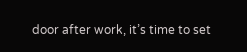door after work, it’s time to set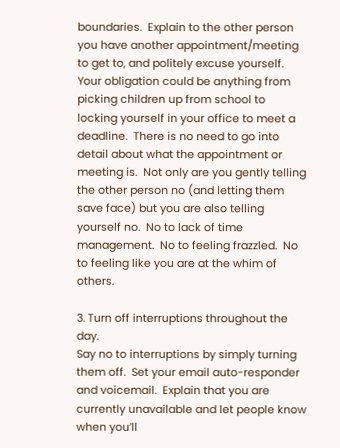boundaries.  Explain to the other person you have another appointment/meeting to get to, and politely excuse yourself.  Your obligation could be anything from picking children up from school to locking yourself in your office to meet a deadline.  There is no need to go into detail about what the appointment or meeting is.  Not only are you gently telling the other person no (and letting them save face) but you are also telling yourself no.  No to lack of time management.  No to feeling frazzled.  No to feeling like you are at the whim of others.

3. Turn off interruptions throughout the day.
Say no to interruptions by simply turning them off.  Set your email auto-responder and voicemail.  Explain that you are currently unavailable and let people know when you’ll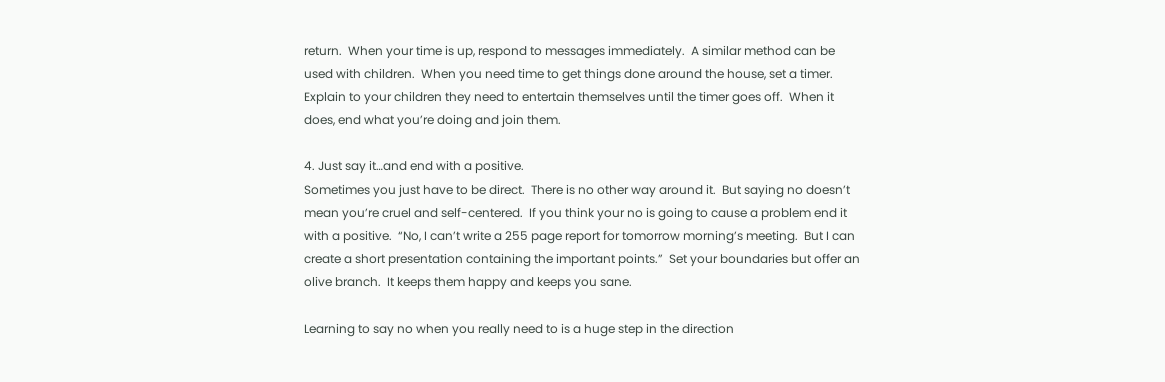return.  When your time is up, respond to messages immediately.  A similar method can be used with children.  When you need time to get things done around the house, set a timer.  Explain to your children they need to entertain themselves until the timer goes off.  When it does, end what you’re doing and join them.

4. Just say it…and end with a positive.
Sometimes you just have to be direct.  There is no other way around it.  But saying no doesn’t mean you’re cruel and self-centered.  If you think your no is going to cause a problem end it with a positive.  “No, I can’t write a 255 page report for tomorrow morning’s meeting.  But I can create a short presentation containing the important points.”  Set your boundaries but offer an olive branch.  It keeps them happy and keeps you sane.

Learning to say no when you really need to is a huge step in the direction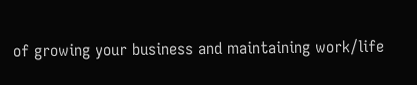of growing your business and maintaining work/life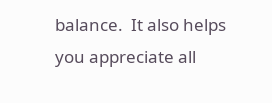balance.  It also helps you appreciate all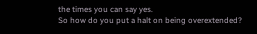the times you can say yes.
So how do you put a halt on being overextended?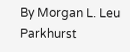By Morgan L. Leu Parkhurst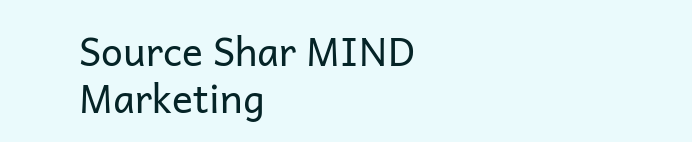Source Shar MIND Marketing